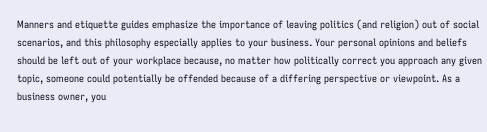Manners and etiquette guides emphasize the importance of leaving politics (and religion) out of social scenarios, and this philosophy especially applies to your business. Your personal opinions and beliefs should be left out of your workplace because, no matter how politically correct you approach any given topic, someone could potentially be offended because of a differing perspective or viewpoint. As a business owner, you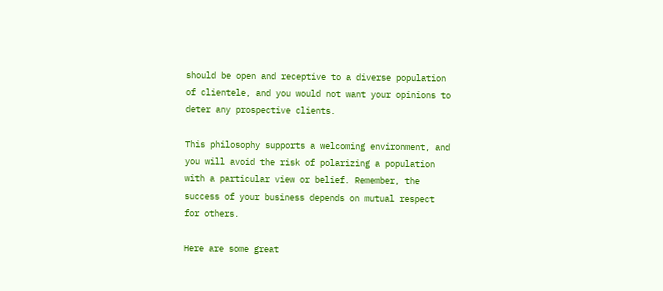should be open and receptive to a diverse population of clientele, and you would not want your opinions to deter any prospective clients.

This philosophy supports a welcoming environment, and you will avoid the risk of polarizing a population with a particular view or belief. Remember, the success of your business depends on mutual respect for others.

Here are some great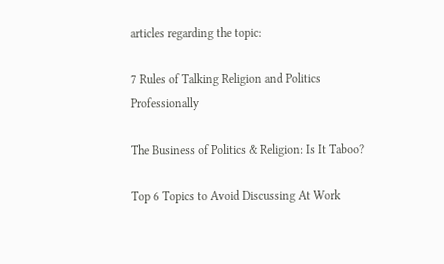articles regarding the topic:

7 Rules of Talking Religion and Politics Professionally

The Business of Politics & Religion: Is It Taboo?

Top 6 Topics to Avoid Discussing At Work